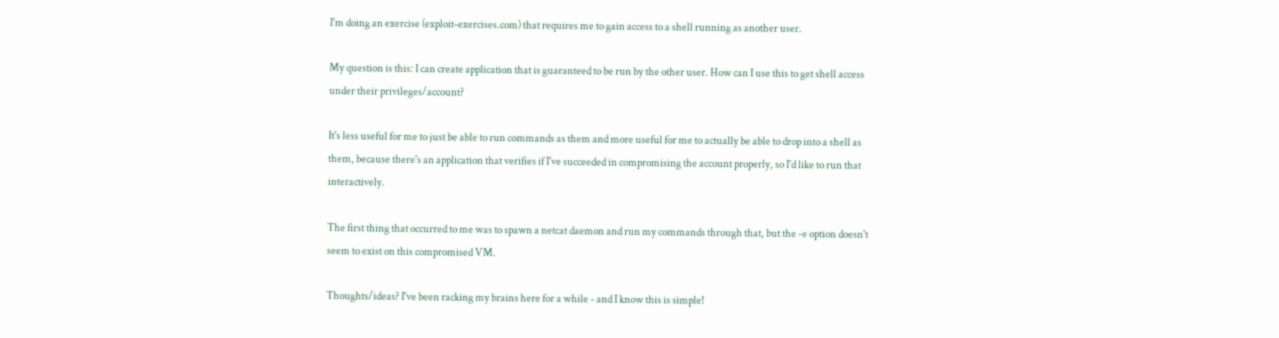I'm doing an exercise (exploit-exercises.com) that requires me to gain access to a shell running as another user.

My question is this: I can create application that is guaranteed to be run by the other user. How can I use this to get shell access under their privileges/account?

It's less useful for me to just be able to run commands as them and more useful for me to actually be able to drop into a shell as them, because there's an application that verifies if I've succeeded in compromising the account properly, so I'd like to run that interactively.

The first thing that occurred to me was to spawn a netcat daemon and run my commands through that, but the -e option doesn't seem to exist on this compromised VM.

Thoughts/ideas? I've been racking my brains here for a while - and I know this is simple!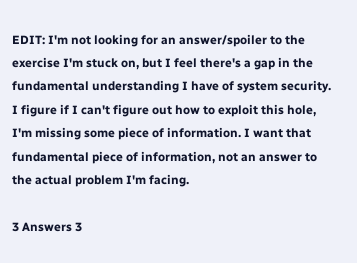EDIT: I'm not looking for an answer/spoiler to the exercise I'm stuck on, but I feel there's a gap in the fundamental understanding I have of system security. I figure if I can't figure out how to exploit this hole, I'm missing some piece of information. I want that fundamental piece of information, not an answer to the actual problem I'm facing.

3 Answers 3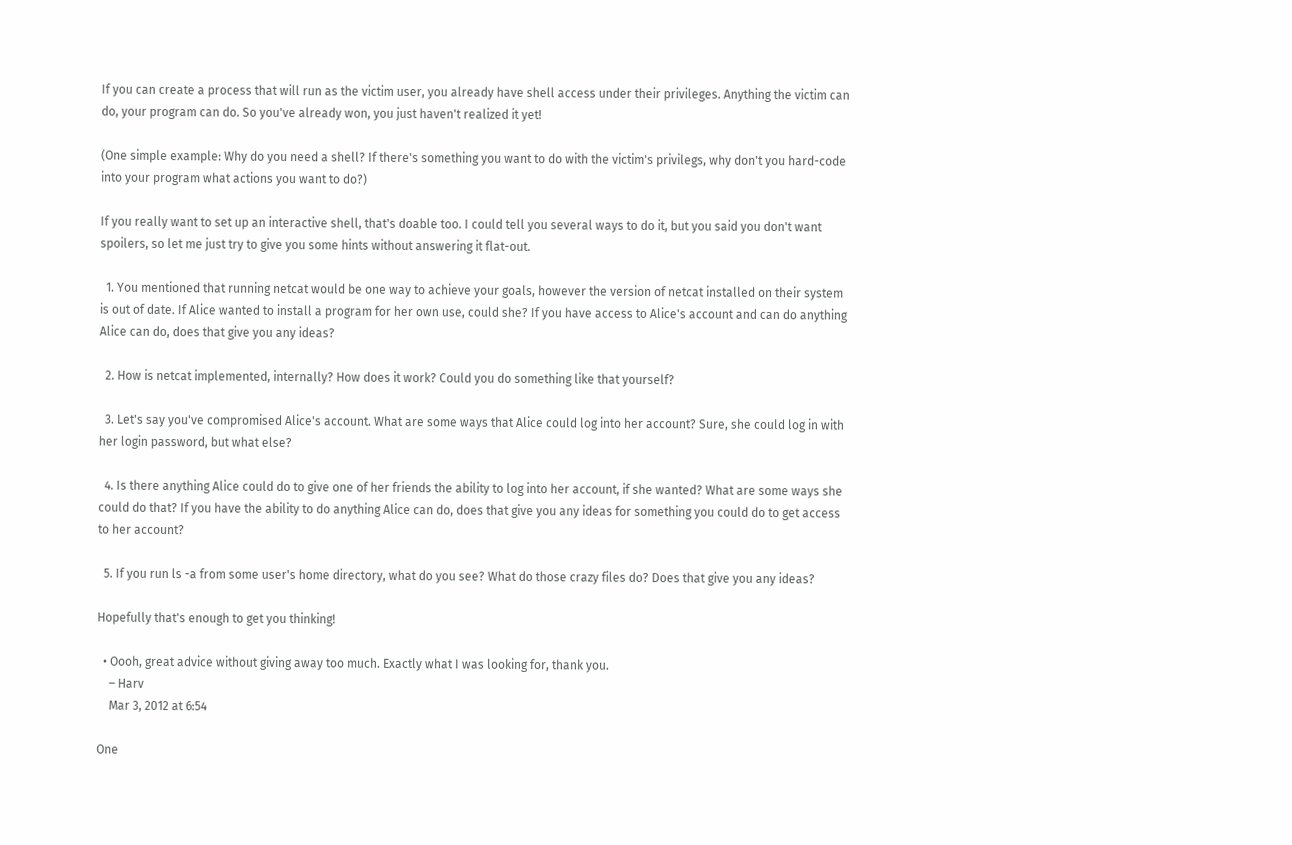If you can create a process that will run as the victim user, you already have shell access under their privileges. Anything the victim can do, your program can do. So you've already won, you just haven't realized it yet!

(One simple example: Why do you need a shell? If there's something you want to do with the victim's privilegs, why don't you hard-code into your program what actions you want to do?)

If you really want to set up an interactive shell, that's doable too. I could tell you several ways to do it, but you said you don't want spoilers, so let me just try to give you some hints without answering it flat-out.

  1. You mentioned that running netcat would be one way to achieve your goals, however the version of netcat installed on their system is out of date. If Alice wanted to install a program for her own use, could she? If you have access to Alice's account and can do anything Alice can do, does that give you any ideas?

  2. How is netcat implemented, internally? How does it work? Could you do something like that yourself?

  3. Let's say you've compromised Alice's account. What are some ways that Alice could log into her account? Sure, she could log in with her login password, but what else?

  4. Is there anything Alice could do to give one of her friends the ability to log into her account, if she wanted? What are some ways she could do that? If you have the ability to do anything Alice can do, does that give you any ideas for something you could do to get access to her account?

  5. If you run ls -a from some user's home directory, what do you see? What do those crazy files do? Does that give you any ideas?

Hopefully that's enough to get you thinking!

  • Oooh, great advice without giving away too much. Exactly what I was looking for, thank you.
    – Harv
    Mar 3, 2012 at 6:54

One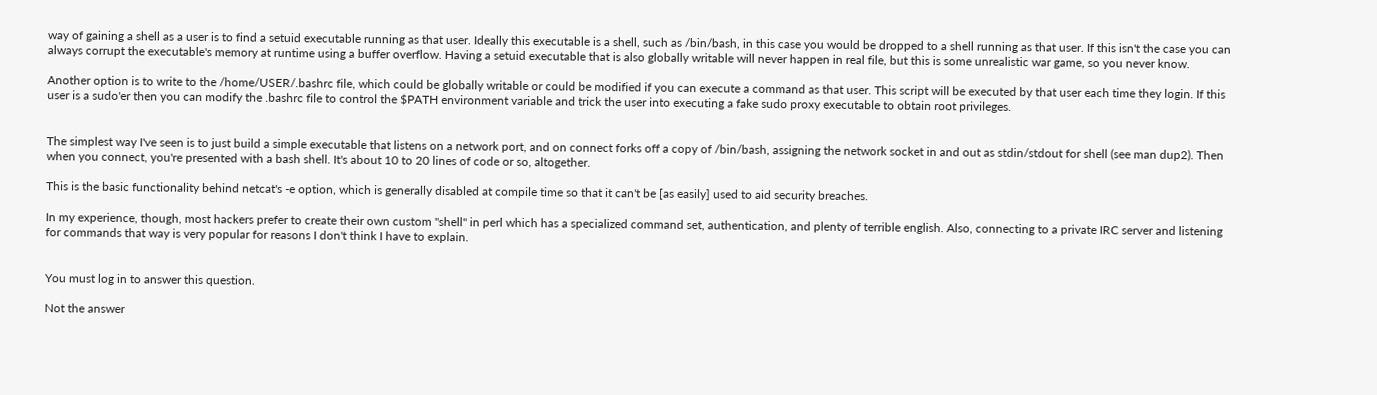way of gaining a shell as a user is to find a setuid executable running as that user. Ideally this executable is a shell, such as /bin/bash, in this case you would be dropped to a shell running as that user. If this isn't the case you can always corrupt the executable's memory at runtime using a buffer overflow. Having a setuid executable that is also globally writable will never happen in real file, but this is some unrealistic war game, so you never know.

Another option is to write to the /home/USER/.bashrc file, which could be globally writable or could be modified if you can execute a command as that user. This script will be executed by that user each time they login. If this user is a sudo'er then you can modify the .bashrc file to control the $PATH environment variable and trick the user into executing a fake sudo proxy executable to obtain root privileges.


The simplest way I've seen is to just build a simple executable that listens on a network port, and on connect forks off a copy of /bin/bash, assigning the network socket in and out as stdin/stdout for shell (see man dup2). Then when you connect, you're presented with a bash shell. It's about 10 to 20 lines of code or so, altogether.

This is the basic functionality behind netcat's -e option, which is generally disabled at compile time so that it can't be [as easily] used to aid security breaches.

In my experience, though, most hackers prefer to create their own custom "shell" in perl which has a specialized command set, authentication, and plenty of terrible english. Also, connecting to a private IRC server and listening for commands that way is very popular for reasons I don't think I have to explain.


You must log in to answer this question.

Not the answer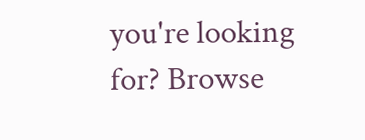you're looking for? Browse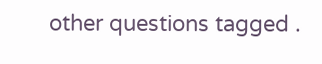other questions tagged .